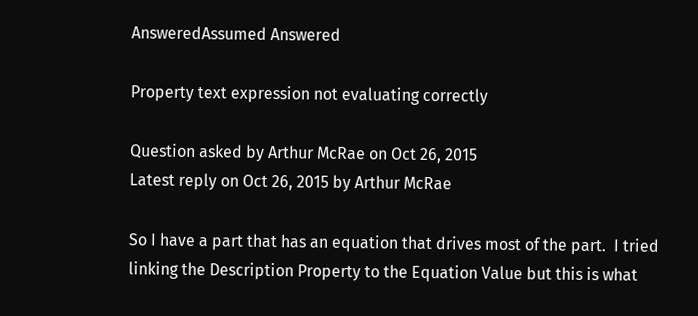AnsweredAssumed Answered

Property text expression not evaluating correctly

Question asked by Arthur McRae on Oct 26, 2015
Latest reply on Oct 26, 2015 by Arthur McRae

So I have a part that has an equation that drives most of the part.  I tried linking the Description Property to the Equation Value but this is what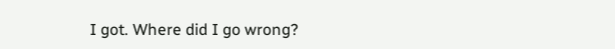I got. Where did I go wrong?